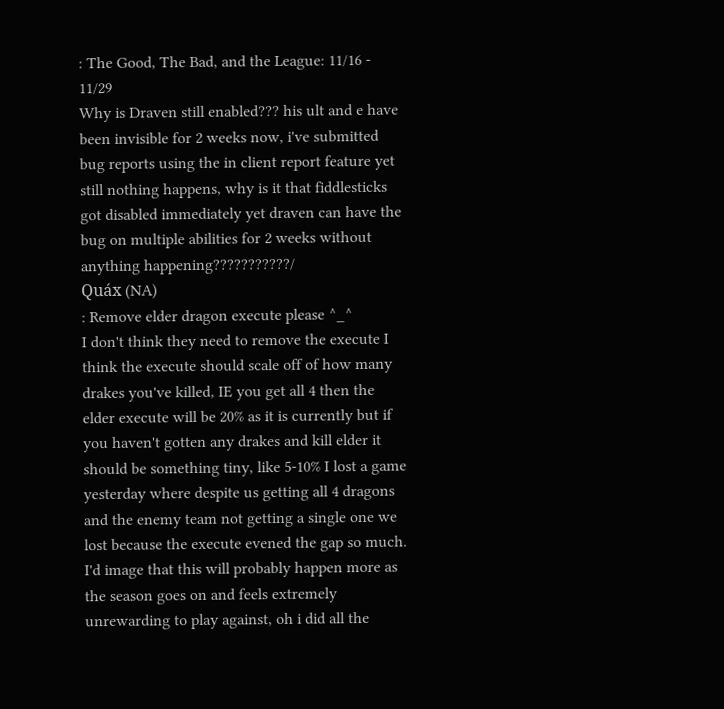: The Good, The Bad, and the League: 11/16 - 11/29
Why is Draven still enabled??? his ult and e have been invisible for 2 weeks now, i've submitted bug reports using the in client report feature yet still nothing happens, why is it that fiddlesticks got disabled immediately yet draven can have the bug on multiple abilities for 2 weeks without anything happening???????????/
Quáx (NA)
: Remove elder dragon execute please ^_^
I don't think they need to remove the execute I think the execute should scale off of how many drakes you've killed, IE you get all 4 then the elder execute will be 20% as it is currently but if you haven't gotten any drakes and kill elder it should be something tiny, like 5-10% I lost a game yesterday where despite us getting all 4 dragons and the enemy team not getting a single one we lost because the execute evened the gap so much. I'd image that this will probably happen more as the season goes on and feels extremely unrewarding to play against, oh i did all the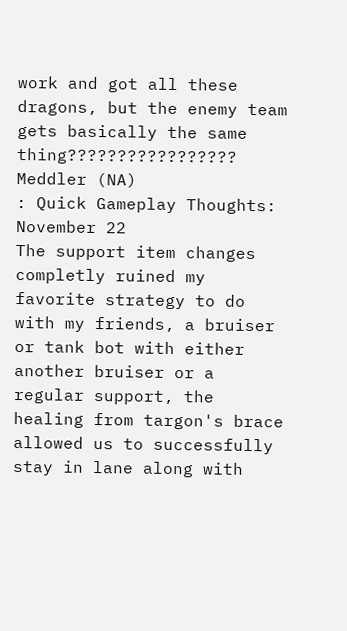work and got all these dragons, but the enemy team gets basically the same thing?????????????????
Meddler (NA)
: Quick Gameplay Thoughts: November 22
The support item changes completly ruined my favorite strategy to do with my friends, a bruiser or tank bot with either another bruiser or a regular support, the healing from targon's brace allowed us to successfully stay in lane along with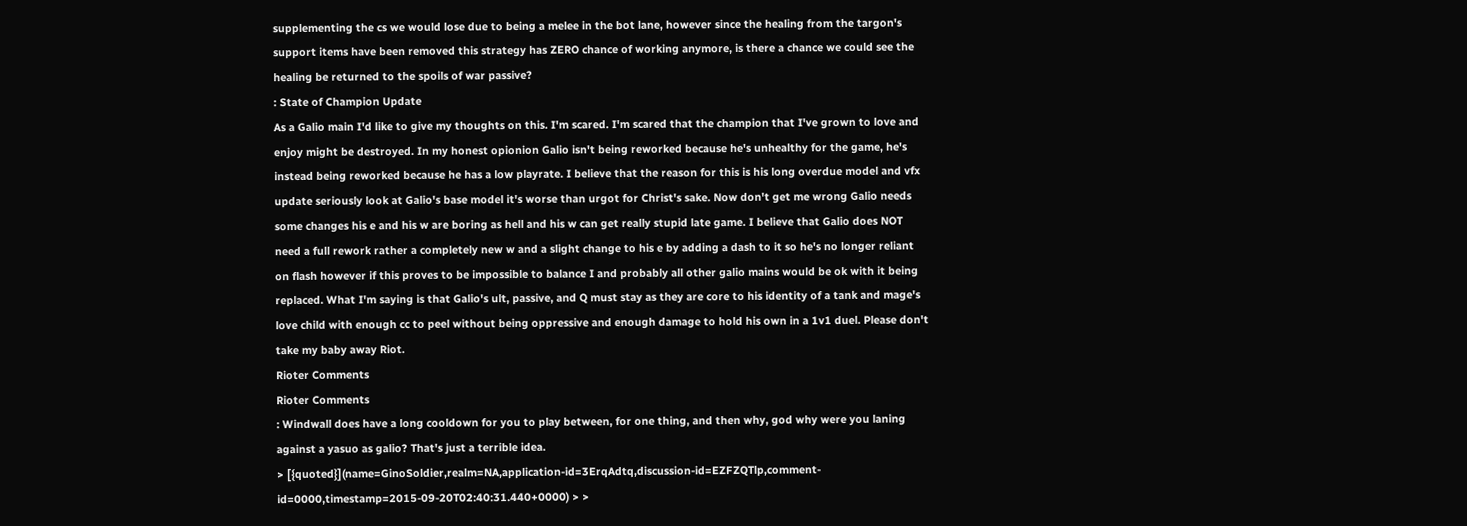supplementing the cs we would lose due to being a melee in the bot lane, however since the healing from the targon's support items have been removed this strategy has ZERO chance of working anymore, is there a chance we could see the healing be returned to the spoils of war passive?
: State of Champion Update
As a Galio main I'd like to give my thoughts on this. I'm scared. I'm scared that the champion that I've grown to love and enjoy might be destroyed. In my honest opionion Galio isn't being reworked because he's unhealthy for the game, he's instead being reworked because he has a low playrate. I believe that the reason for this is his long overdue model and vfx update seriously look at Galio's base model it's worse than urgot for Christ's sake. Now don't get me wrong Galio needs some changes his e and his w are boring as hell and his w can get really stupid late game. I believe that Galio does NOT need a full rework rather a completely new w and a slight change to his e by adding a dash to it so he's no longer reliant on flash however if this proves to be impossible to balance I and probably all other galio mains would be ok with it being replaced. What I'm saying is that Galio's ult, passive, and Q must stay as they are core to his identity of a tank and mage's love child with enough cc to peel without being oppressive and enough damage to hold his own in a 1v1 duel. Please don't take my baby away Riot.
Rioter Comments
Rioter Comments
: Windwall does have a long cooldown for you to play between, for one thing, and then why, god why were you laning against a yasuo as galio? That's just a terrible idea.
> [{quoted}](name=GinoSoldier,realm=NA,application-id=3ErqAdtq,discussion-id=EZFZQTlp,comment-id=0000,timestamp=2015-09-20T02:40:31.440+0000) > >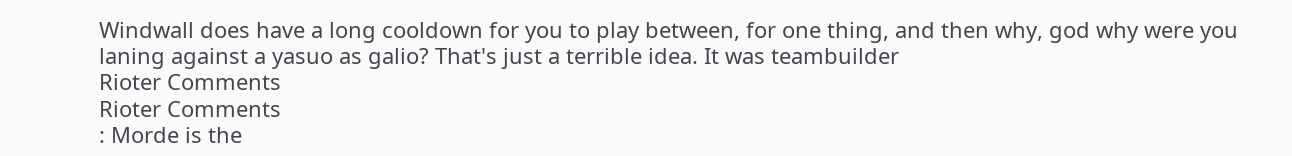Windwall does have a long cooldown for you to play between, for one thing, and then why, god why were you laning against a yasuo as galio? That's just a terrible idea. It was teambuilder
Rioter Comments
Rioter Comments
: Morde is the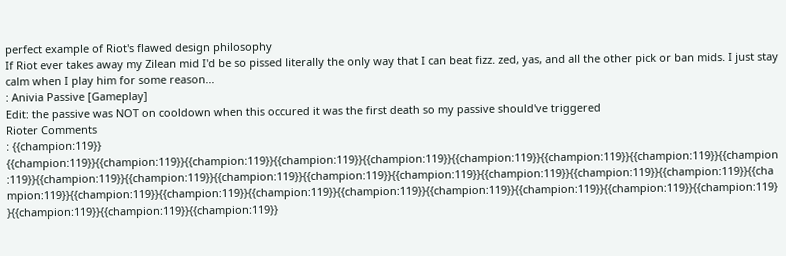perfect example of Riot's flawed design philosophy
If Riot ever takes away my Zilean mid I'd be so pissed literally the only way that I can beat fizz. zed, yas, and all the other pick or ban mids. I just stay calm when I play him for some reason...
: Anivia Passive [Gameplay]
Edit: the passive was NOT on cooldown when this occured it was the first death so my passive should've triggered
Rioter Comments
: {{champion:119}} {{champion:119}}{{champion:119}}{{champion:119}}{{champion:119}}{{champion:119}}{{champion:119}}{{champion:119}}{{champion:119}}{{champion:119}}{{champion:119}}{{champion:119}}{{champion:119}}{{champion:119}}{{champion:119}}{{champion:119}}{{champion:119}}{{champion:119}}{{champion:119}}{{champion:119}}{{champion:119}}{{champion:119}}{{champion:119}}{{champion:119}}{{champion:119}}{{champion:119}}{{champion:119}}{{champion:119}}{{champion:119}}{{champion:119}}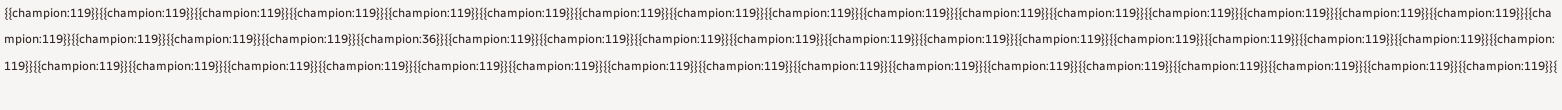{{champion:119}}{{champion:119}}{{champion:119}}{{champion:119}}{{champion:119}}{{champion:119}}{{champion:119}}{{champion:119}}{{champion:119}}{{champion:119}}{{champion:119}}{{champion:119}}{{champion:119}}{{champion:119}}{{champion:119}}{{champion:119}}{{champion:119}}{{champion:119}}{{champion:119}}{{champion:119}}{{champion:36}}{{champion:119}}{{champion:119}}{{champion:119}}{{champion:119}}{{champion:119}}{{champion:119}}{{champion:119}}{{champion:119}}{{champion:119}}{{champion:119}}{{champion:119}}{{champion:119}}{{champion:119}}{{champion:119}}{{champion:119}}{{champion:119}}{{champion:119}}{{champion:119}}{{champion:119}}{{champion:119}}{{champion:119}}{{champion:119}}{{champion:119}}{{champion:119}}{{champion:119}}{{champion:119}}{{champion:119}}{{champion:119}}{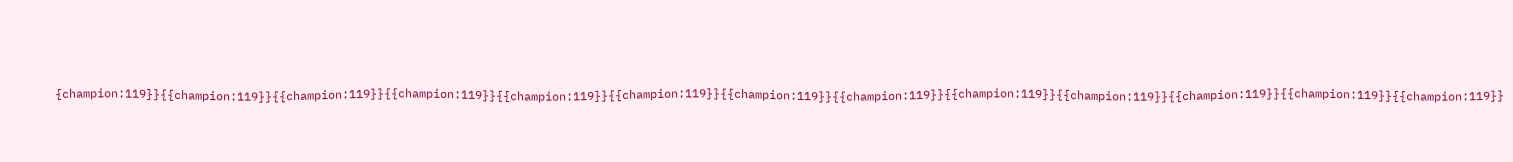{champion:119}}{{champion:119}}{{champion:119}}{{champion:119}}{{champion:119}}{{champion:119}}{{champion:119}}{{champion:119}}{{champion:119}}{{champion:119}}{{champion:119}}{{champion:119}}{{champion:119}}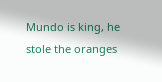Mundo is king, he stole the oranges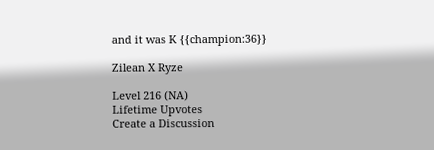and it was K {{champion:36}}

Zilean X Ryze

Level 216 (NA)
Lifetime Upvotes
Create a Discussion